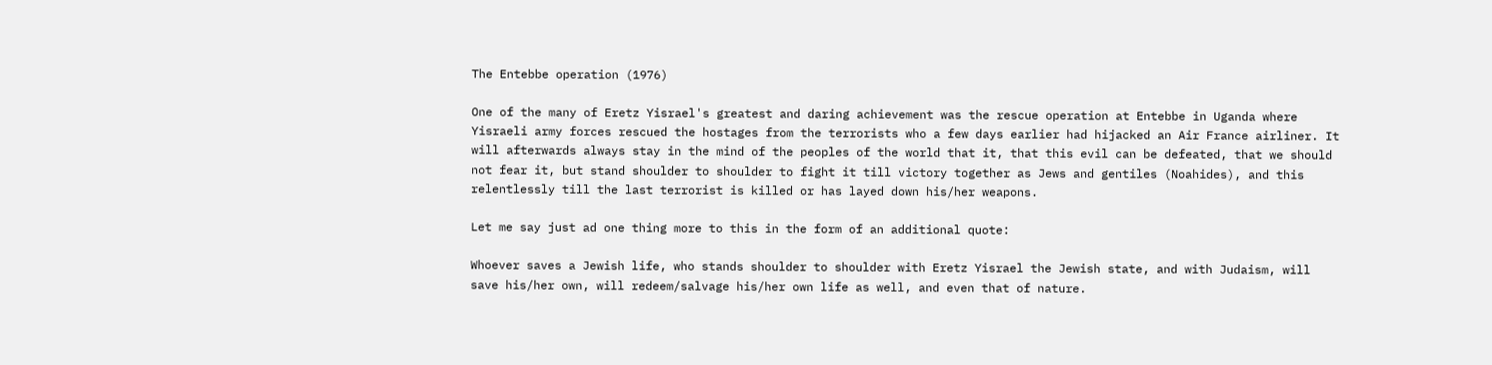The Entebbe operation (1976)

One of the many of Eretz Yisrael's greatest and daring achievement was the rescue operation at Entebbe in Uganda where Yisraeli army forces rescued the hostages from the terrorists who a few days earlier had hijacked an Air France airliner. It will afterwards always stay in the mind of the peoples of the world that it, that this evil can be defeated, that we should not fear it, but stand shoulder to shoulder to fight it till victory together as Jews and gentiles (Noahides), and this relentlessly till the last terrorist is killed or has layed down his/her weapons.

Let me say just ad one thing more to this in the form of an additional quote:

Whoever saves a Jewish life, who stands shoulder to shoulder with Eretz Yisrael the Jewish state, and with Judaism, will save his/her own, will redeem/salvage his/her own life as well, and even that of nature.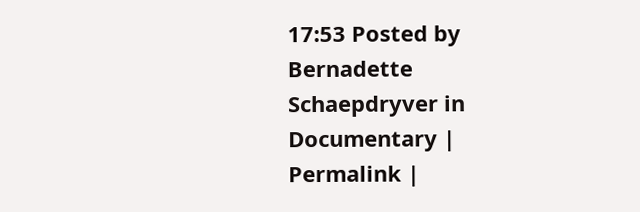17:53 Posted by Bernadette Schaepdryver in Documentary | Permalink |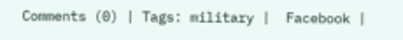Comments (0) | Tags: military |  Facebook |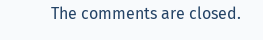The comments are closed.